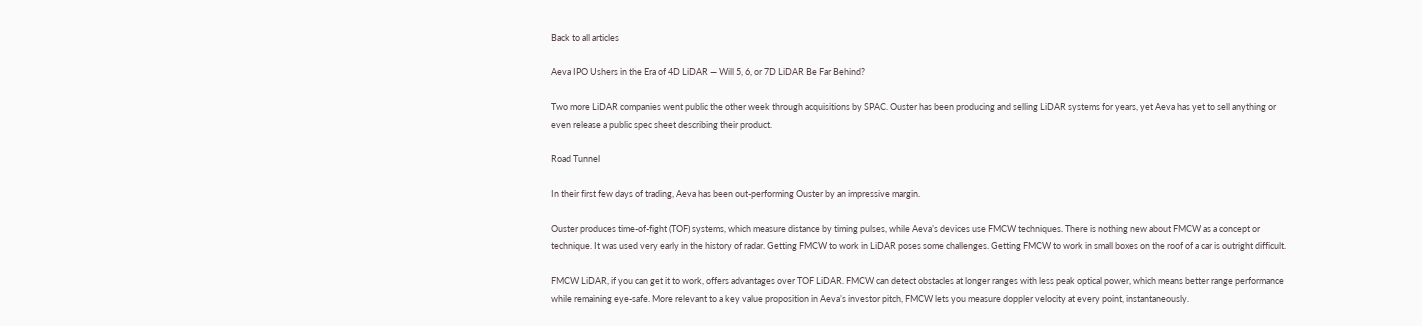Back to all articles

Aeva IPO Ushers in the Era of 4D LiDAR — Will 5, 6, or 7D LiDAR Be Far Behind?

Two more LiDAR companies went public the other week through acquisitions by SPAC. Ouster has been producing and selling LiDAR systems for years, yet Aeva has yet to sell anything or even release a public spec sheet describing their product.

Road Tunnel

In their first few days of trading, Aeva has been out-performing Ouster by an impressive margin.

Ouster produces time-of-fight (TOF) systems, which measure distance by timing pulses, while Aeva’s devices use FMCW techniques. There is nothing new about FMCW as a concept or technique. It was used very early in the history of radar. Getting FMCW to work in LiDAR poses some challenges. Getting FMCW to work in small boxes on the roof of a car is outright difficult.

FMCW LiDAR, if you can get it to work, offers advantages over TOF LiDAR. FMCW can detect obstacles at longer ranges with less peak optical power, which means better range performance while remaining eye-safe. More relevant to a key value proposition in Aeva’s investor pitch, FMCW lets you measure doppler velocity at every point, instantaneously.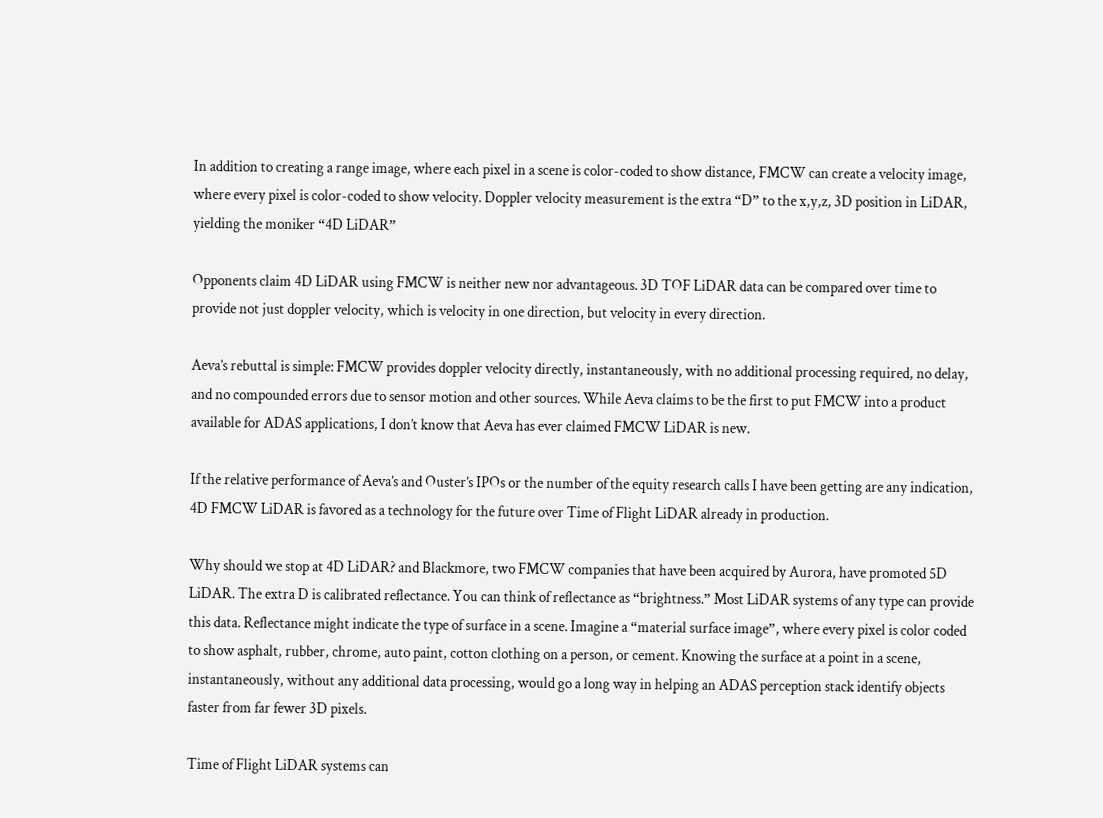In addition to creating a range image, where each pixel in a scene is color-coded to show distance, FMCW can create a velocity image, where every pixel is color-coded to show velocity. Doppler velocity measurement is the extra “D” to the x,y,z, 3D position in LiDAR, yielding the moniker “4D LiDAR”

Opponents claim 4D LiDAR using FMCW is neither new nor advantageous. 3D TOF LiDAR data can be compared over time to provide not just doppler velocity, which is velocity in one direction, but velocity in every direction.

Aeva’s rebuttal is simple: FMCW provides doppler velocity directly, instantaneously, with no additional processing required, no delay, and no compounded errors due to sensor motion and other sources. While Aeva claims to be the first to put FMCW into a product available for ADAS applications, I don’t know that Aeva has ever claimed FMCW LiDAR is new.

If the relative performance of Aeva’s and Ouster’s IPOs or the number of the equity research calls I have been getting are any indication, 4D FMCW LiDAR is favored as a technology for the future over Time of Flight LiDAR already in production.

Why should we stop at 4D LiDAR? and Blackmore, two FMCW companies that have been acquired by Aurora, have promoted 5D LiDAR. The extra D is calibrated reflectance. You can think of reflectance as “brightness.” Most LiDAR systems of any type can provide this data. Reflectance might indicate the type of surface in a scene. Imagine a “material surface image”, where every pixel is color coded to show asphalt, rubber, chrome, auto paint, cotton clothing on a person, or cement. Knowing the surface at a point in a scene, instantaneously, without any additional data processing, would go a long way in helping an ADAS perception stack identify objects faster from far fewer 3D pixels.

Time of Flight LiDAR systems can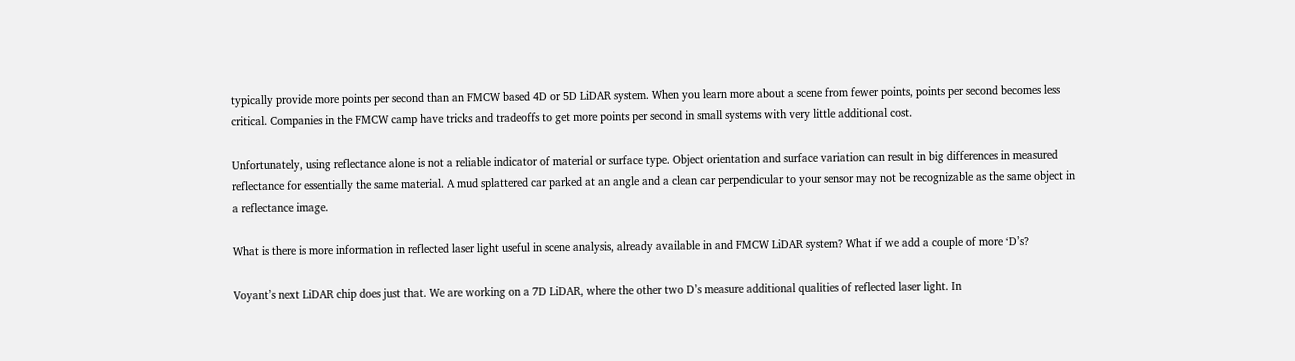typically provide more points per second than an FMCW based 4D or 5D LiDAR system. When you learn more about a scene from fewer points, points per second becomes less critical. Companies in the FMCW camp have tricks and tradeoffs to get more points per second in small systems with very little additional cost.

Unfortunately, using reflectance alone is not a reliable indicator of material or surface type. Object orientation and surface variation can result in big differences in measured reflectance for essentially the same material. A mud splattered car parked at an angle and a clean car perpendicular to your sensor may not be recognizable as the same object in a reflectance image.

What is there is more information in reflected laser light useful in scene analysis, already available in and FMCW LiDAR system? What if we add a couple of more ‘D’s?

Voyant’s next LiDAR chip does just that. We are working on a 7D LiDAR, where the other two D’s measure additional qualities of reflected laser light. In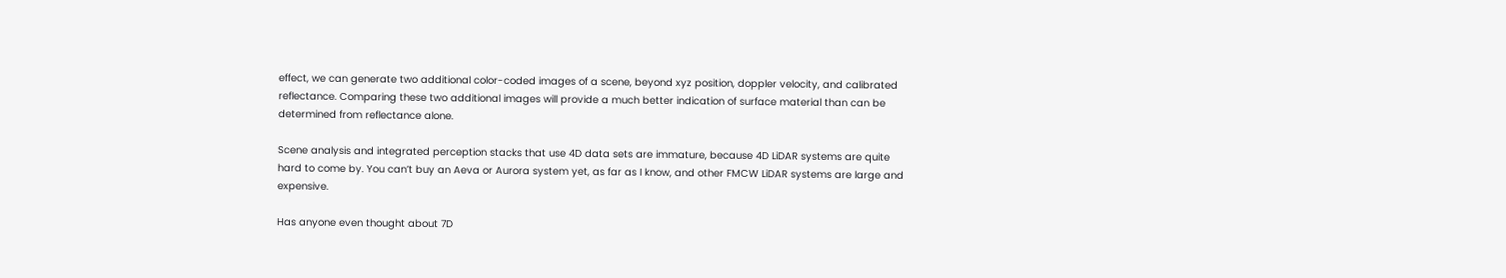effect, we can generate two additional color-coded images of a scene, beyond xyz position, doppler velocity, and calibrated reflectance. Comparing these two additional images will provide a much better indication of surface material than can be determined from reflectance alone.

Scene analysis and integrated perception stacks that use 4D data sets are immature, because 4D LiDAR systems are quite hard to come by. You can’t buy an Aeva or Aurora system yet, as far as I know, and other FMCW LiDAR systems are large and expensive.

Has anyone even thought about 7D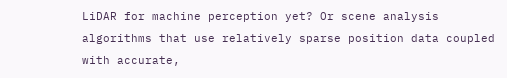LiDAR for machine perception yet? Or scene analysis algorithms that use relatively sparse position data coupled with accurate,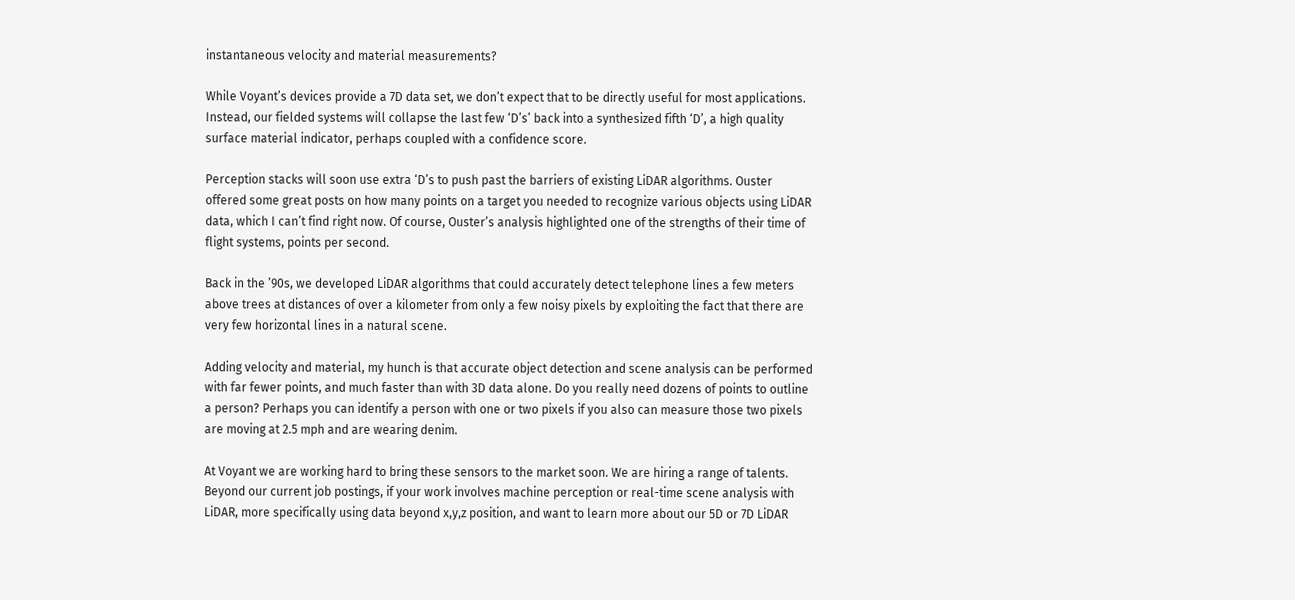instantaneous velocity and material measurements?

While Voyant’s devices provide a 7D data set, we don’t expect that to be directly useful for most applications. Instead, our fielded systems will collapse the last few ‘D’s’ back into a synthesized fifth ‘D’, a high quality surface material indicator, perhaps coupled with a confidence score.

Perception stacks will soon use extra ‘D’s to push past the barriers of existing LiDAR algorithms. Ouster offered some great posts on how many points on a target you needed to recognize various objects using LiDAR data, which I can’t find right now. Of course, Ouster’s analysis highlighted one of the strengths of their time of flight systems, points per second.

Back in the ’90s, we developed LiDAR algorithms that could accurately detect telephone lines a few meters above trees at distances of over a kilometer from only a few noisy pixels by exploiting the fact that there are very few horizontal lines in a natural scene.

Adding velocity and material, my hunch is that accurate object detection and scene analysis can be performed with far fewer points, and much faster than with 3D data alone. Do you really need dozens of points to outline a person? Perhaps you can identify a person with one or two pixels if you also can measure those two pixels are moving at 2.5 mph and are wearing denim.

At Voyant we are working hard to bring these sensors to the market soon. We are hiring a range of talents. Beyond our current job postings, if your work involves machine perception or real-time scene analysis with LiDAR, more specifically using data beyond x,y,z position, and want to learn more about our 5D or 7D LiDAR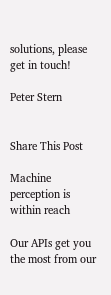solutions, please get in touch!

Peter Stern


Share This Post

Machine perception is within reach

Our APIs get you the most from our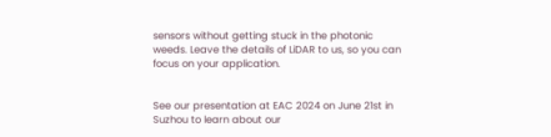sensors without getting stuck in the photonic weeds. Leave the details of LiDAR to us, so you can focus on your application.


See our presentation at EAC 2024 on June 21st in Suzhou to learn about our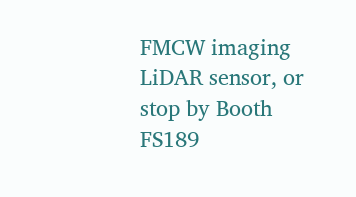FMCW imaging LiDAR sensor, or stop by Booth FS189